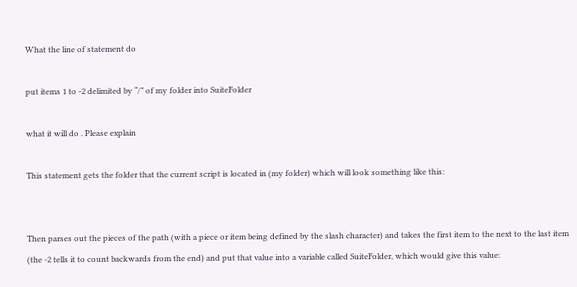What the line of statement do

put items 1 to -2 delimited by “/” of my folder into SuiteFolder

what it will do . Please explain

This statement gets the folder that the current script is located in (my folder) which will look something like this:


Then parses out the pieces of the path (with a piece or item being defined by the slash character) and takes the first item to the next to the last item (the -2 tells it to count backwards from the end) and put that value into a variable called SuiteFolder, which would give this value: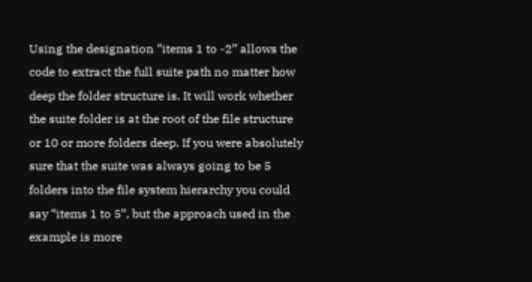Using the designation “items 1 to -2” allows the code to extract the full suite path no matter how deep the folder structure is. It will work whether the suite folder is at the root of the file structure or 10 or more folders deep. If you were absolutely sure that the suite was always going to be 5 folders into the file system hierarchy you could say “items 1 to 5”, but the approach used in the example is more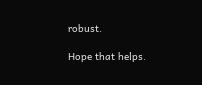robust.

Hope that helps.